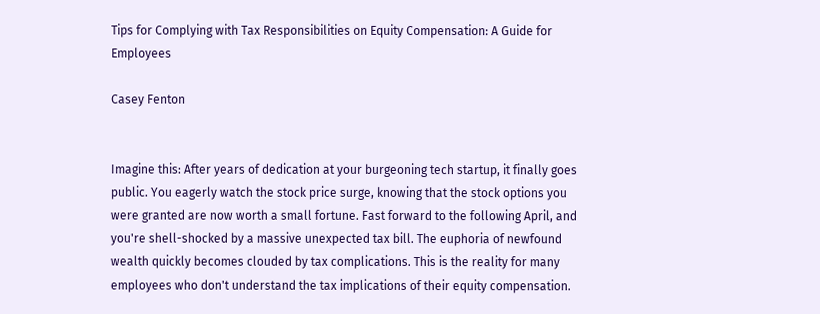Tips for Complying with Tax Responsibilities on Equity Compensation: A Guide for Employees

Casey Fenton


Imagine this: After years of dedication at your burgeoning tech startup, it finally goes public. You eagerly watch the stock price surge, knowing that the stock options you were granted are now worth a small fortune. Fast forward to the following April, and you're shell-shocked by a massive unexpected tax bill. The euphoria of newfound wealth quickly becomes clouded by tax complications. This is the reality for many employees who don't understand the tax implications of their equity compensation.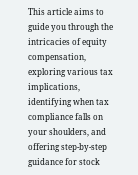This article aims to guide you through the intricacies of equity compensation, exploring various tax implications, identifying when tax compliance falls on your shoulders, and offering step-by-step guidance for stock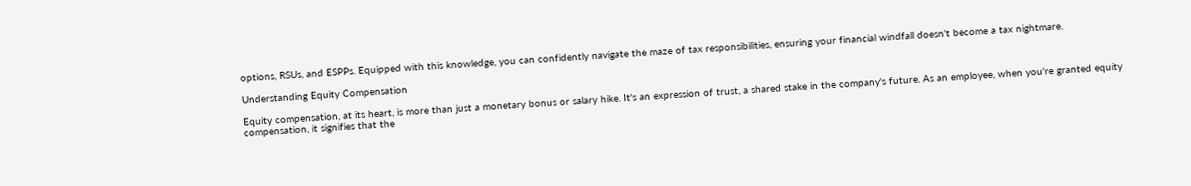options, RSUs, and ESPPs. Equipped with this knowledge, you can confidently navigate the maze of tax responsibilities, ensuring your financial windfall doesn't become a tax nightmare.

Understanding Equity Compensation

Equity compensation, at its heart, is more than just a monetary bonus or salary hike. It's an expression of trust, a shared stake in the company's future. As an employee, when you're granted equity compensation, it signifies that the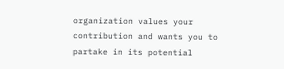organization values your contribution and wants you to partake in its potential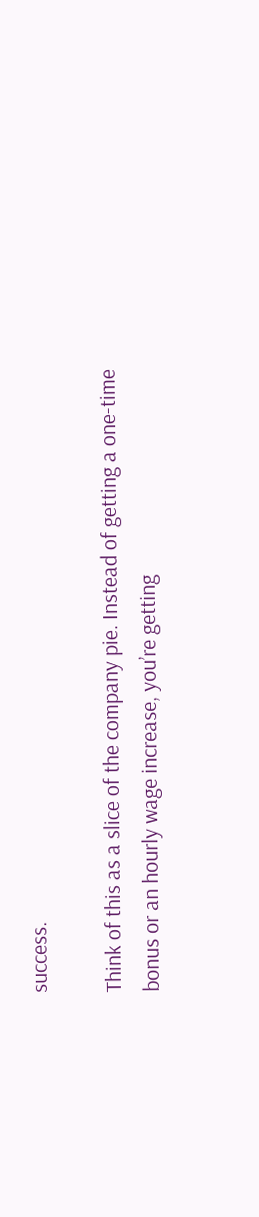success.

Think of this as a slice of the company pie. Instead of getting a one-time bonus or an hourly wage increase, you’re getting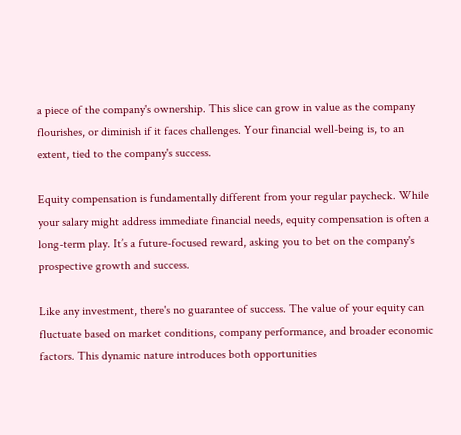a piece of the company's ownership. This slice can grow in value as the company flourishes, or diminish if it faces challenges. Your financial well-being is, to an extent, tied to the company's success.

Equity compensation is fundamentally different from your regular paycheck. While your salary might address immediate financial needs, equity compensation is often a long-term play. It’s a future-focused reward, asking you to bet on the company's prospective growth and success.

Like any investment, there's no guarantee of success. The value of your equity can fluctuate based on market conditions, company performance, and broader economic factors. This dynamic nature introduces both opportunities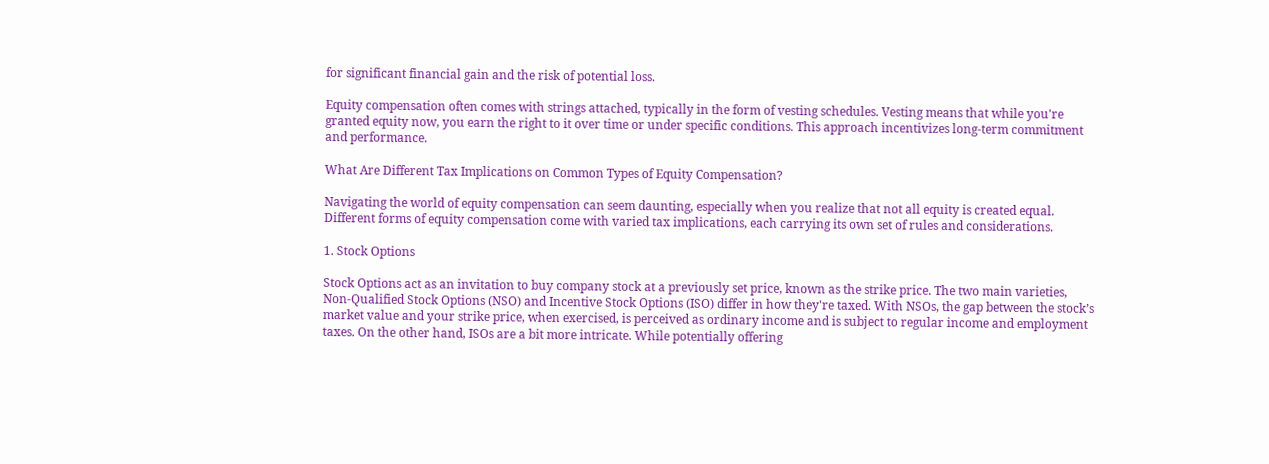for significant financial gain and the risk of potential loss.

Equity compensation often comes with strings attached, typically in the form of vesting schedules. Vesting means that while you're granted equity now, you earn the right to it over time or under specific conditions. This approach incentivizes long-term commitment and performance.

What Are Different Tax Implications on Common Types of Equity Compensation?

Navigating the world of equity compensation can seem daunting, especially when you realize that not all equity is created equal. Different forms of equity compensation come with varied tax implications, each carrying its own set of rules and considerations.

1. Stock Options

Stock Options act as an invitation to buy company stock at a previously set price, known as the strike price. The two main varieties, Non-Qualified Stock Options (NSO) and Incentive Stock Options (ISO) differ in how they're taxed. With NSOs, the gap between the stock’s market value and your strike price, when exercised, is perceived as ordinary income and is subject to regular income and employment taxes. On the other hand, ISOs are a bit more intricate. While potentially offering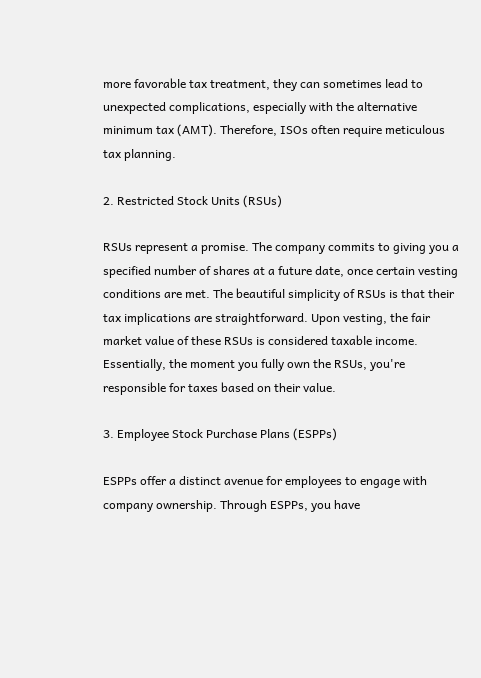more favorable tax treatment, they can sometimes lead to unexpected complications, especially with the alternative minimum tax (AMT). Therefore, ISOs often require meticulous tax planning.

2. Restricted Stock Units (RSUs)

RSUs represent a promise. The company commits to giving you a specified number of shares at a future date, once certain vesting conditions are met. The beautiful simplicity of RSUs is that their tax implications are straightforward. Upon vesting, the fair market value of these RSUs is considered taxable income. Essentially, the moment you fully own the RSUs, you're responsible for taxes based on their value.

3. Employee Stock Purchase Plans (ESPPs)

ESPPs offer a distinct avenue for employees to engage with company ownership. Through ESPPs, you have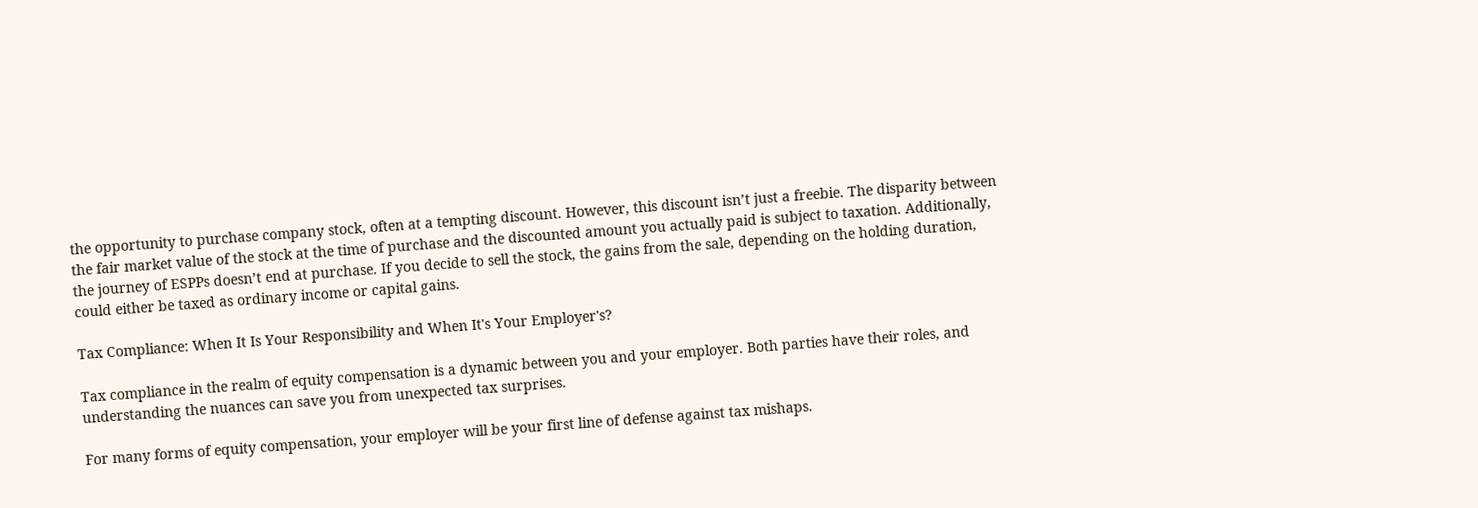the opportunity to purchase company stock, often at a tempting discount. However, this discount isn’t just a freebie. The disparity between the fair market value of the stock at the time of purchase and the discounted amount you actually paid is subject to taxation. Additionally, the journey of ESPPs doesn’t end at purchase. If you decide to sell the stock, the gains from the sale, depending on the holding duration, could either be taxed as ordinary income or capital gains.

Tax Compliance: When It Is Your Responsibility and When It's Your Employer's?

Tax compliance in the realm of equity compensation is a dynamic between you and your employer. Both parties have their roles, and understanding the nuances can save you from unexpected tax surprises.

For many forms of equity compensation, your employer will be your first line of defense against tax mishaps.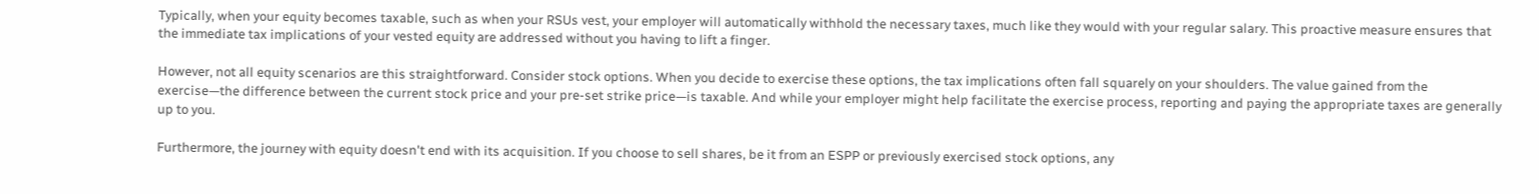Typically, when your equity becomes taxable, such as when your RSUs vest, your employer will automatically withhold the necessary taxes, much like they would with your regular salary. This proactive measure ensures that the immediate tax implications of your vested equity are addressed without you having to lift a finger.

However, not all equity scenarios are this straightforward. Consider stock options. When you decide to exercise these options, the tax implications often fall squarely on your shoulders. The value gained from the exercise—the difference between the current stock price and your pre-set strike price—is taxable. And while your employer might help facilitate the exercise process, reporting and paying the appropriate taxes are generally up to you.

Furthermore, the journey with equity doesn't end with its acquisition. If you choose to sell shares, be it from an ESPP or previously exercised stock options, any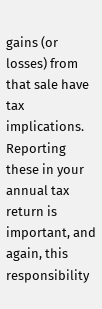gains (or losses) from that sale have tax implications. Reporting these in your annual tax return is important, and again, this responsibility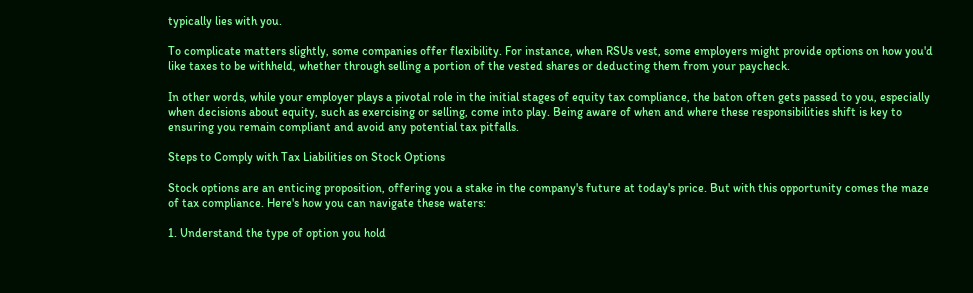typically lies with you.

To complicate matters slightly, some companies offer flexibility. For instance, when RSUs vest, some employers might provide options on how you'd like taxes to be withheld, whether through selling a portion of the vested shares or deducting them from your paycheck.

In other words, while your employer plays a pivotal role in the initial stages of equity tax compliance, the baton often gets passed to you, especially when decisions about equity, such as exercising or selling, come into play. Being aware of when and where these responsibilities shift is key to ensuring you remain compliant and avoid any potential tax pitfalls.

Steps to Comply with Tax Liabilities on Stock Options

Stock options are an enticing proposition, offering you a stake in the company's future at today's price. But with this opportunity comes the maze of tax compliance. Here's how you can navigate these waters:

1. Understand the type of option you hold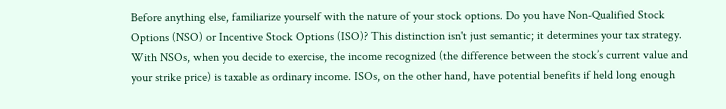Before anything else, familiarize yourself with the nature of your stock options. Do you have Non-Qualified Stock Options (NSO) or Incentive Stock Options (ISO)? This distinction isn't just semantic; it determines your tax strategy. With NSOs, when you decide to exercise, the income recognized (the difference between the stock’s current value and your strike price) is taxable as ordinary income. ISOs, on the other hand, have potential benefits if held long enough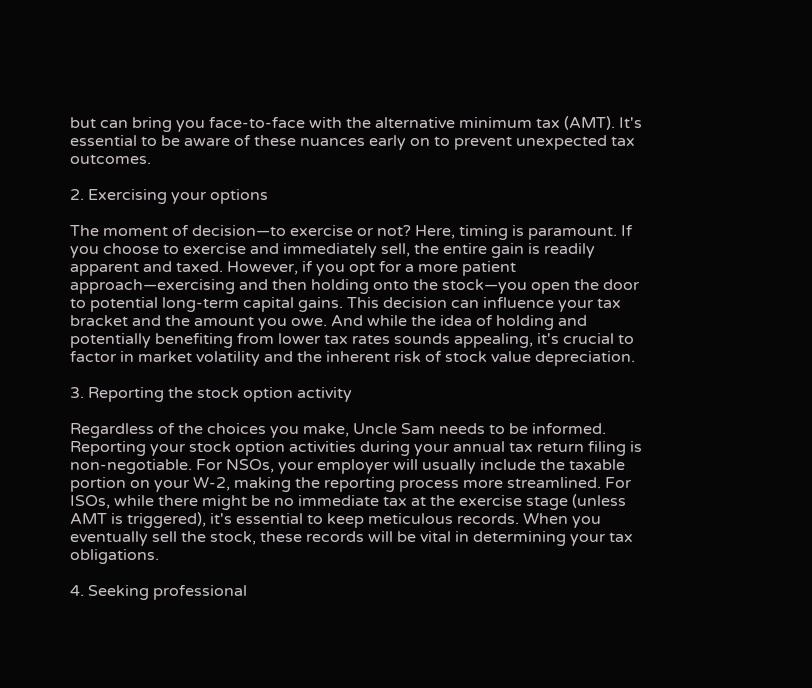but can bring you face-to-face with the alternative minimum tax (AMT). It's essential to be aware of these nuances early on to prevent unexpected tax outcomes.

2. Exercising your options

The moment of decision—to exercise or not? Here, timing is paramount. If you choose to exercise and immediately sell, the entire gain is readily apparent and taxed. However, if you opt for a more patient approach—exercising and then holding onto the stock—you open the door to potential long-term capital gains. This decision can influence your tax bracket and the amount you owe. And while the idea of holding and potentially benefiting from lower tax rates sounds appealing, it's crucial to factor in market volatility and the inherent risk of stock value depreciation.

3. Reporting the stock option activity

Regardless of the choices you make, Uncle Sam needs to be informed. Reporting your stock option activities during your annual tax return filing is non-negotiable. For NSOs, your employer will usually include the taxable portion on your W-2, making the reporting process more streamlined. For ISOs, while there might be no immediate tax at the exercise stage (unless AMT is triggered), it's essential to keep meticulous records. When you eventually sell the stock, these records will be vital in determining your tax obligations.

4. Seeking professional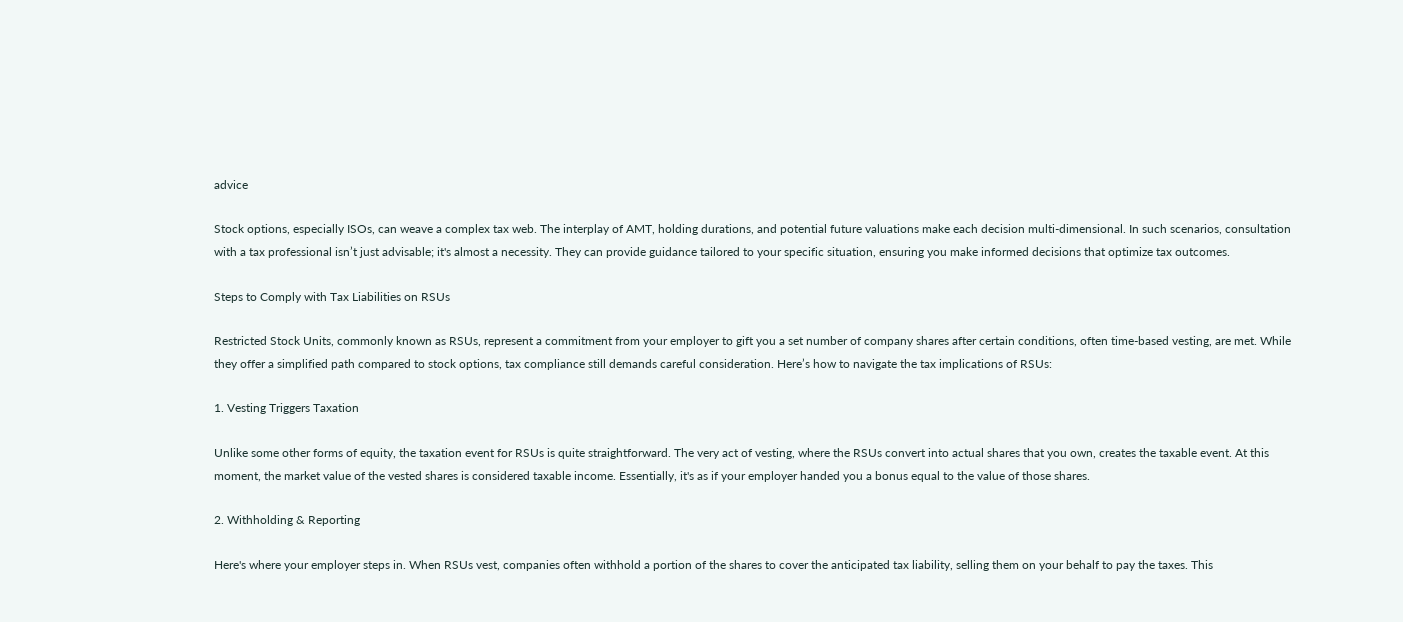advice

Stock options, especially ISOs, can weave a complex tax web. The interplay of AMT, holding durations, and potential future valuations make each decision multi-dimensional. In such scenarios, consultation with a tax professional isn’t just advisable; it's almost a necessity. They can provide guidance tailored to your specific situation, ensuring you make informed decisions that optimize tax outcomes.

Steps to Comply with Tax Liabilities on RSUs

Restricted Stock Units, commonly known as RSUs, represent a commitment from your employer to gift you a set number of company shares after certain conditions, often time-based vesting, are met. While they offer a simplified path compared to stock options, tax compliance still demands careful consideration. Here’s how to navigate the tax implications of RSUs:

1. Vesting Triggers Taxation

Unlike some other forms of equity, the taxation event for RSUs is quite straightforward. The very act of vesting, where the RSUs convert into actual shares that you own, creates the taxable event. At this moment, the market value of the vested shares is considered taxable income. Essentially, it's as if your employer handed you a bonus equal to the value of those shares.

2. Withholding & Reporting

Here's where your employer steps in. When RSUs vest, companies often withhold a portion of the shares to cover the anticipated tax liability, selling them on your behalf to pay the taxes. This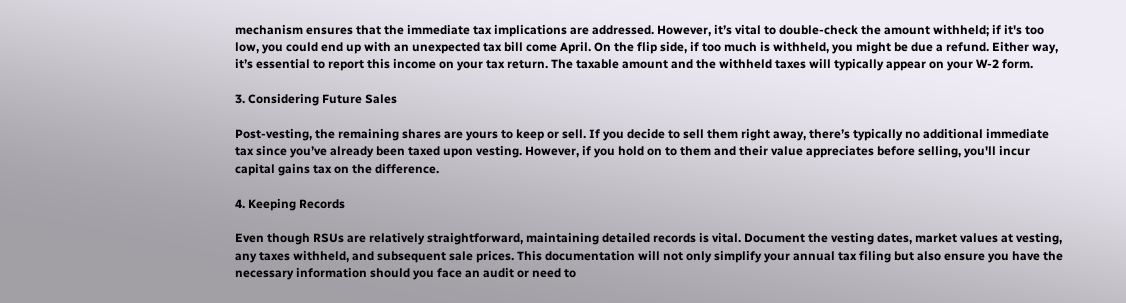mechanism ensures that the immediate tax implications are addressed. However, it’s vital to double-check the amount withheld; if it's too low, you could end up with an unexpected tax bill come April. On the flip side, if too much is withheld, you might be due a refund. Either way, it’s essential to report this income on your tax return. The taxable amount and the withheld taxes will typically appear on your W-2 form.

3. Considering Future Sales

Post-vesting, the remaining shares are yours to keep or sell. If you decide to sell them right away, there’s typically no additional immediate tax since you’ve already been taxed upon vesting. However, if you hold on to them and their value appreciates before selling, you'll incur capital gains tax on the difference.

4. Keeping Records

Even though RSUs are relatively straightforward, maintaining detailed records is vital. Document the vesting dates, market values at vesting, any taxes withheld, and subsequent sale prices. This documentation will not only simplify your annual tax filing but also ensure you have the necessary information should you face an audit or need to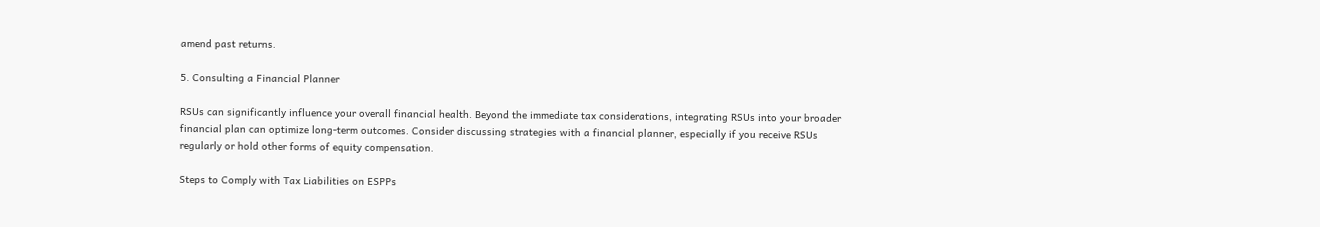amend past returns.

5. Consulting a Financial Planner

RSUs can significantly influence your overall financial health. Beyond the immediate tax considerations, integrating RSUs into your broader financial plan can optimize long-term outcomes. Consider discussing strategies with a financial planner, especially if you receive RSUs regularly or hold other forms of equity compensation.

Steps to Comply with Tax Liabilities on ESPPs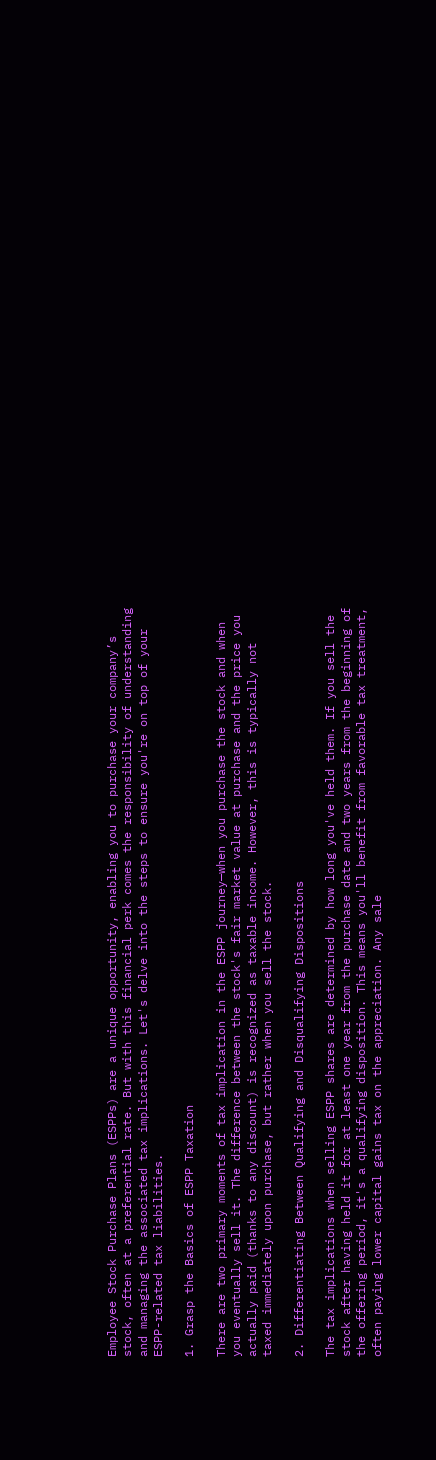Employee Stock Purchase Plans (ESPPs) are a unique opportunity, enabling you to purchase your company’s stock, often at a preferential rate. But with this financial perk comes the responsibility of understanding and managing the associated tax implications. Let's delve into the steps to ensure you're on top of your ESPP-related tax liabilities.

1. Grasp the Basics of ESPP Taxation

There are two primary moments of tax implication in the ESPP journey—when you purchase the stock and when you eventually sell it. The difference between the stock's fair market value at purchase and the price you actually paid (thanks to any discount) is recognized as taxable income. However, this is typically not taxed immediately upon purchase, but rather when you sell the stock.

2. Differentiating Between Qualifying and Disqualifying Dispositions

The tax implications when selling ESPP shares are determined by how long you've held them. If you sell the stock after having held it for at least one year from the purchase date and two years from the beginning of the offering period, it's a qualifying disposition. This means you'll benefit from favorable tax treatment, often paying lower capital gains tax on the appreciation. Any sale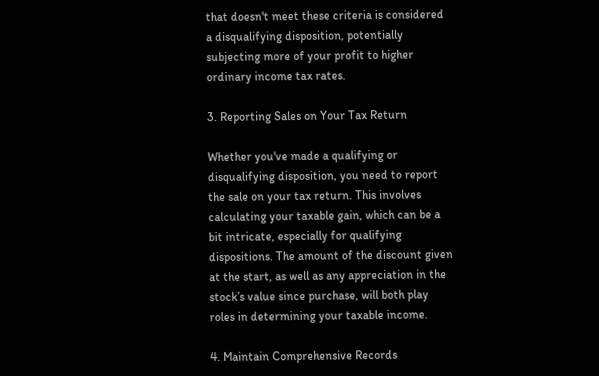that doesn't meet these criteria is considered a disqualifying disposition, potentially subjecting more of your profit to higher ordinary income tax rates.

3. Reporting Sales on Your Tax Return

Whether you've made a qualifying or disqualifying disposition, you need to report the sale on your tax return. This involves calculating your taxable gain, which can be a bit intricate, especially for qualifying dispositions. The amount of the discount given at the start, as well as any appreciation in the stock’s value since purchase, will both play roles in determining your taxable income.

4. Maintain Comprehensive Records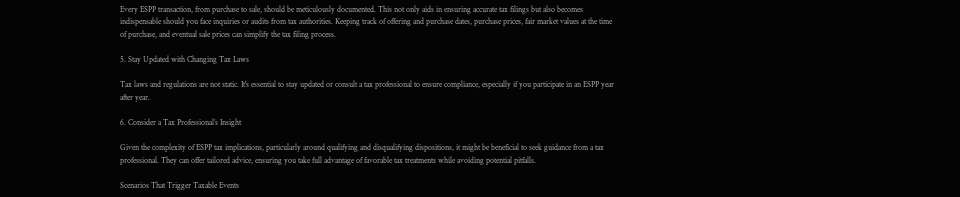Every ESPP transaction, from purchase to sale, should be meticulously documented. This not only aids in ensuring accurate tax filings but also becomes indispensable should you face inquiries or audits from tax authorities. Keeping track of offering and purchase dates, purchase prices, fair market values at the time of purchase, and eventual sale prices can simplify the tax filing process.

5. Stay Updated with Changing Tax Laws

Tax laws and regulations are not static. It's essential to stay updated or consult a tax professional to ensure compliance, especially if you participate in an ESPP year after year.

6. Consider a Tax Professional’s Insight

Given the complexity of ESPP tax implications, particularly around qualifying and disqualifying dispositions, it might be beneficial to seek guidance from a tax professional. They can offer tailored advice, ensuring you take full advantage of favorable tax treatments while avoiding potential pitfalls.

Scenarios That Trigger Taxable Events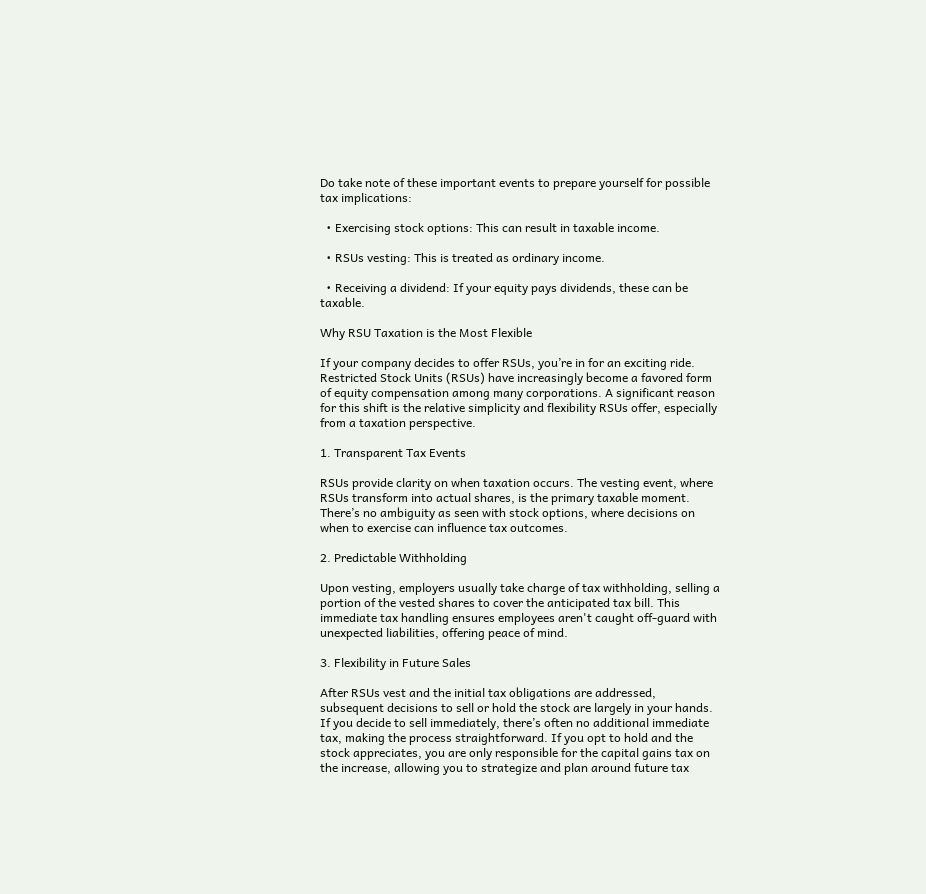Do take note of these important events to prepare yourself for possible tax implications:

  • Exercising stock options: This can result in taxable income.

  • RSUs vesting: This is treated as ordinary income.

  • Receiving a dividend: If your equity pays dividends, these can be taxable.

Why RSU Taxation is the Most Flexible

If your company decides to offer RSUs, you’re in for an exciting ride. Restricted Stock Units (RSUs) have increasingly become a favored form of equity compensation among many corporations. A significant reason for this shift is the relative simplicity and flexibility RSUs offer, especially from a taxation perspective.

1. Transparent Tax Events

RSUs provide clarity on when taxation occurs. The vesting event, where RSUs transform into actual shares, is the primary taxable moment. There’s no ambiguity as seen with stock options, where decisions on when to exercise can influence tax outcomes.

2. Predictable Withholding

Upon vesting, employers usually take charge of tax withholding, selling a portion of the vested shares to cover the anticipated tax bill. This immediate tax handling ensures employees aren't caught off-guard with unexpected liabilities, offering peace of mind.

3. Flexibility in Future Sales

After RSUs vest and the initial tax obligations are addressed, subsequent decisions to sell or hold the stock are largely in your hands. If you decide to sell immediately, there’s often no additional immediate tax, making the process straightforward. If you opt to hold and the stock appreciates, you are only responsible for the capital gains tax on the increase, allowing you to strategize and plan around future tax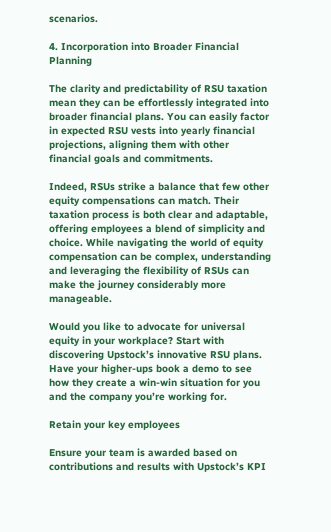scenarios.

4. Incorporation into Broader Financial Planning

The clarity and predictability of RSU taxation mean they can be effortlessly integrated into broader financial plans. You can easily factor in expected RSU vests into yearly financial projections, aligning them with other financial goals and commitments.

Indeed, RSUs strike a balance that few other equity compensations can match. Their taxation process is both clear and adaptable, offering employees a blend of simplicity and choice. While navigating the world of equity compensation can be complex, understanding and leveraging the flexibility of RSUs can make the journey considerably more manageable.

Would you like to advocate for universal equity in your workplace? Start with discovering Upstock’s innovative RSU plans. Have your higher-ups book a demo to see how they create a win-win situation for you and the company you’re working for.

Retain your key employees

Ensure your team is awarded based on contributions and results with Upstock’s KPI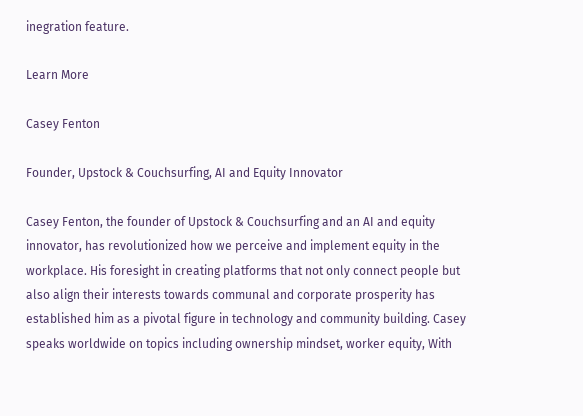inegration feature.

Learn More

Casey Fenton

Founder, Upstock & Couchsurfing, AI and Equity Innovator

Casey Fenton, the founder of Upstock & Couchsurfing and an AI and equity innovator, has revolutionized how we perceive and implement equity in the workplace. His foresight in creating platforms that not only connect people but also align their interests towards communal and corporate prosperity has established him as a pivotal figure in technology and community building. Casey speaks worldwide on topics including ownership mindset, worker equity, With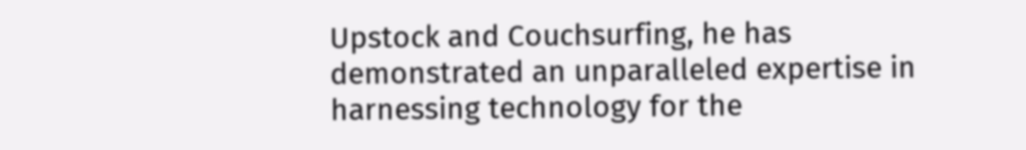Upstock and Couchsurfing, he has demonstrated an unparalleled expertise in harnessing technology for the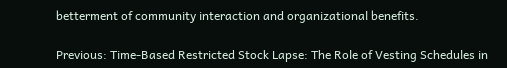betterment of community interaction and organizational benefits.

Previous: Time-Based Restricted Stock Lapse: The Role of Vesting Schedules in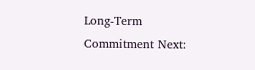Long-Term Commitment Next: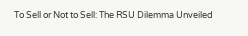To Sell or Not to Sell: The RSU Dilemma Unveiled